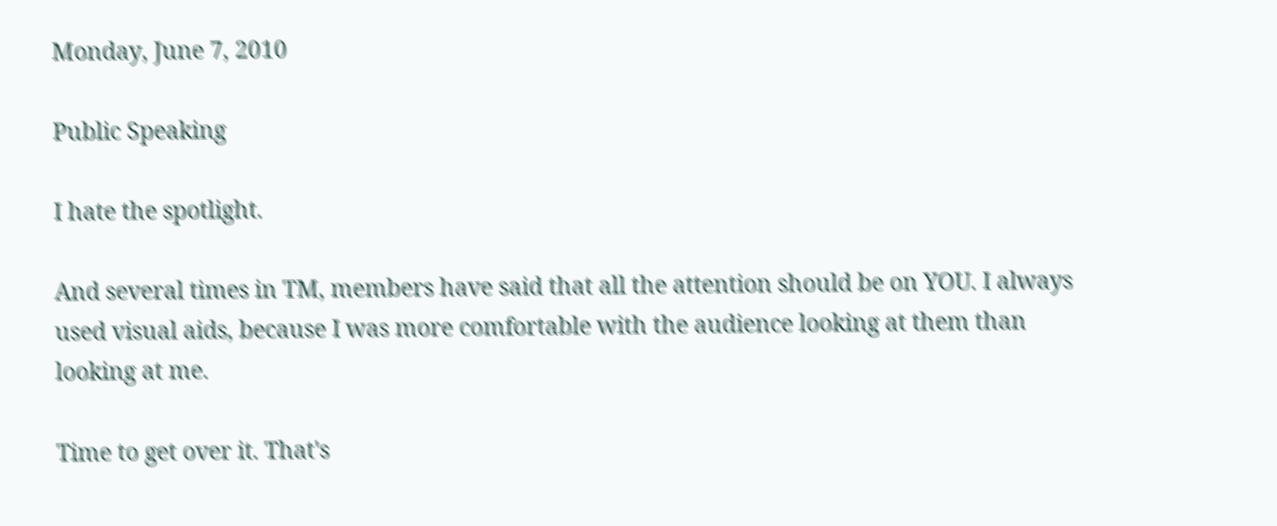Monday, June 7, 2010

Public Speaking

I hate the spotlight.

And several times in TM, members have said that all the attention should be on YOU. I always used visual aids, because I was more comfortable with the audience looking at them than looking at me.

Time to get over it. That's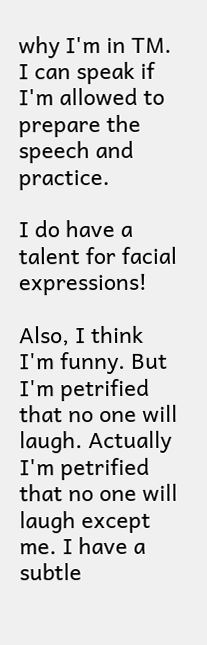why I'm in TM. I can speak if I'm allowed to prepare the speech and practice.

I do have a talent for facial expressions!

Also, I think I'm funny. But I'm petrified that no one will laugh. Actually I'm petrified that no one will laugh except me. I have a subtle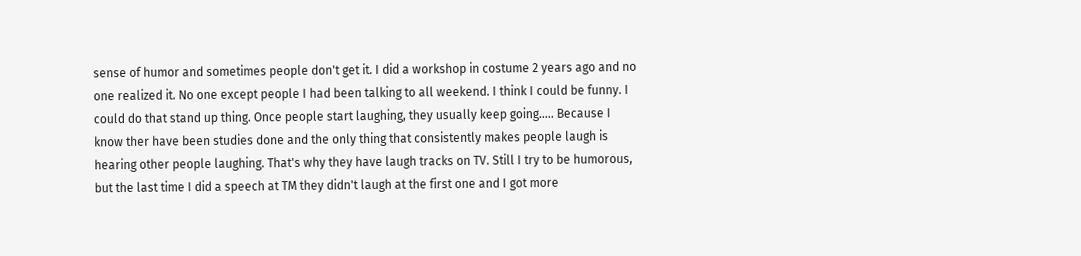sense of humor and sometimes people don't get it. I did a workshop in costume 2 years ago and no one realized it. No one except people I had been talking to all weekend. I think I could be funny. I could do that stand up thing. Once people start laughing, they usually keep going..... Because I know ther have been studies done and the only thing that consistently makes people laugh is hearing other people laughing. That's why they have laugh tracks on TV. Still I try to be humorous, but the last time I did a speech at TM they didn't laugh at the first one and I got more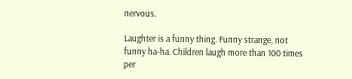nervous.

Laughter is a funny thing. Funny strange, not funny ha-ha. Children laugh more than 100 times per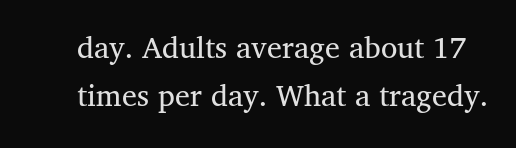day. Adults average about 17 times per day. What a tragedy.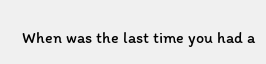When was the last time you had a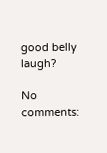good belly laugh?

No comments: